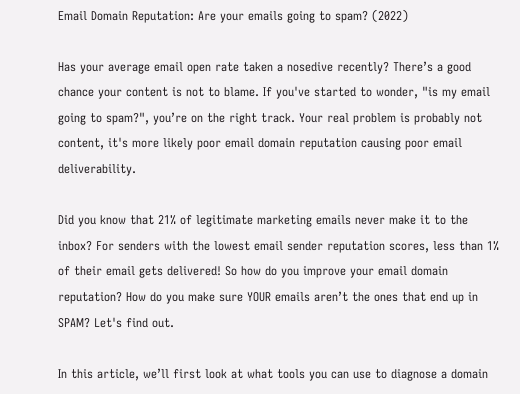Email Domain Reputation: Are your emails going to spam? (2022)

Has your average email open rate taken a nosedive recently? There’s a good chance your content is not to blame. If you've started to wonder, "is my email going to spam?", you’re on the right track. Your real problem is probably not content, it's more likely poor email domain reputation causing poor email deliverability.

Did you know that 21% of legitimate marketing emails never make it to the inbox? For senders with the lowest email sender reputation scores, less than 1% of their email gets delivered! So how do you improve your email domain reputation? How do you make sure YOUR emails aren’t the ones that end up in SPAM? Let's find out.

In this article, we’ll first look at what tools you can use to diagnose a domain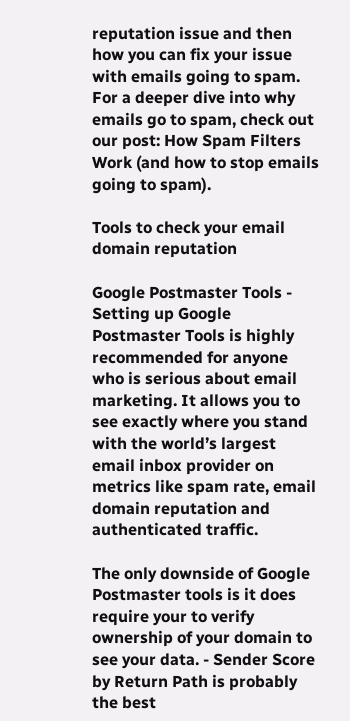reputation issue and then how you can fix your issue with emails going to spam. For a deeper dive into why emails go to spam, check out our post: How Spam Filters Work (and how to stop emails going to spam).

Tools to check your email domain reputation

Google Postmaster Tools - Setting up Google Postmaster Tools is highly recommended for anyone who is serious about email marketing. It allows you to see exactly where you stand with the world’s largest email inbox provider on metrics like spam rate, email domain reputation and authenticated traffic.

The only downside of Google Postmaster tools is it does require your to verify ownership of your domain to see your data. - Sender Score by Return Path is probably the best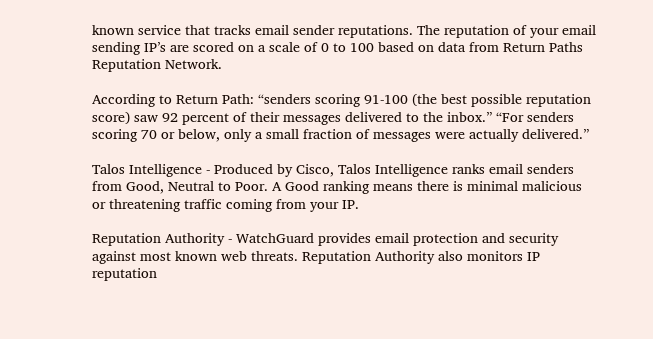known service that tracks email sender reputations. The reputation of your email sending IP’s are scored on a scale of 0 to 100 based on data from Return Paths Reputation Network.

According to Return Path: “senders scoring 91-100 (the best possible reputation score) saw 92 percent of their messages delivered to the inbox.” “For senders scoring 70 or below, only a small fraction of messages were actually delivered.”

Talos Intelligence - Produced by Cisco, Talos Intelligence ranks email senders from Good, Neutral to Poor. A Good ranking means there is minimal malicious or threatening traffic coming from your IP.

Reputation Authority - WatchGuard provides email protection and security against most known web threats. Reputation Authority also monitors IP reputation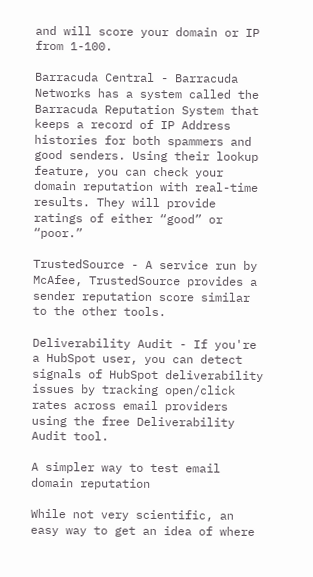and will score your domain or IP from 1-100.

Barracuda Central - Barracuda Networks has a system called the Barracuda Reputation System that keeps a record of IP Address histories for both spammers and good senders. Using their lookup feature, you can check your domain reputation with real-time results. They will provide ratings of either “good” or “poor.”

TrustedSource - A service run by McAfee, TrustedSource provides a sender reputation score similar to the other tools.

Deliverability Audit - If you're a HubSpot user, you can detect signals of HubSpot deliverability issues by tracking open/click rates across email providers using the free Deliverability Audit tool.

A simpler way to test email domain reputation

While not very scientific, an easy way to get an idea of where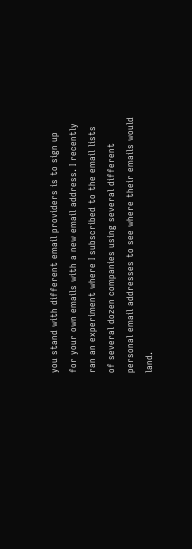you stand with different email providers is to sign up for your own emails with a new email address. I recently ran an experiment where I subscribed to the email lists of several dozen companies using several different personal email addresses to see where their emails would land.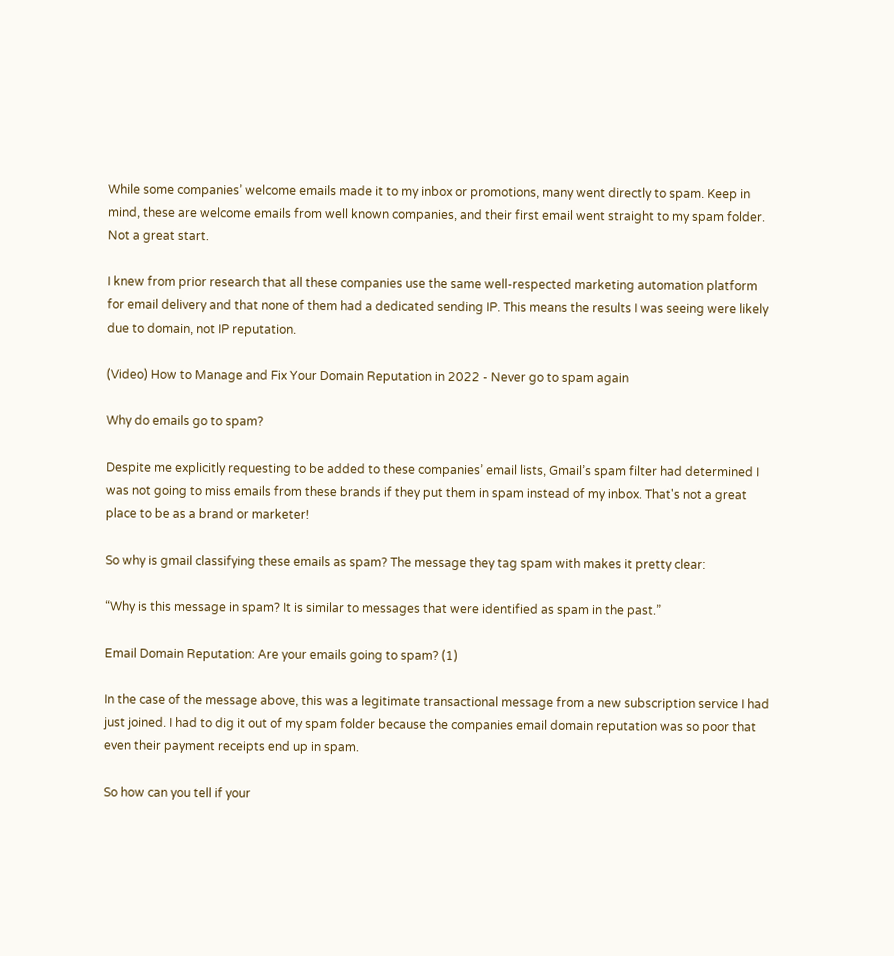While some companies’ welcome emails made it to my inbox or promotions, many went directly to spam. Keep in mind, these are welcome emails from well known companies, and their first email went straight to my spam folder. Not a great start.

I knew from prior research that all these companies use the same well-respected marketing automation platform for email delivery and that none of them had a dedicated sending IP. This means the results I was seeing were likely due to domain, not IP reputation.

(Video) How to Manage and Fix Your Domain Reputation in 2022 - Never go to spam again

Why do emails go to spam?

Despite me explicitly requesting to be added to these companies’ email lists, Gmail’s spam filter had determined I was not going to miss emails from these brands if they put them in spam instead of my inbox. That's not a great place to be as a brand or marketer!

So why is gmail classifying these emails as spam? The message they tag spam with makes it pretty clear:

“Why is this message in spam? It is similar to messages that were identified as spam in the past.”

Email Domain Reputation: Are your emails going to spam? (1)

In the case of the message above, this was a legitimate transactional message from a new subscription service I had just joined. I had to dig it out of my spam folder because the companies email domain reputation was so poor that even their payment receipts end up in spam.

So how can you tell if your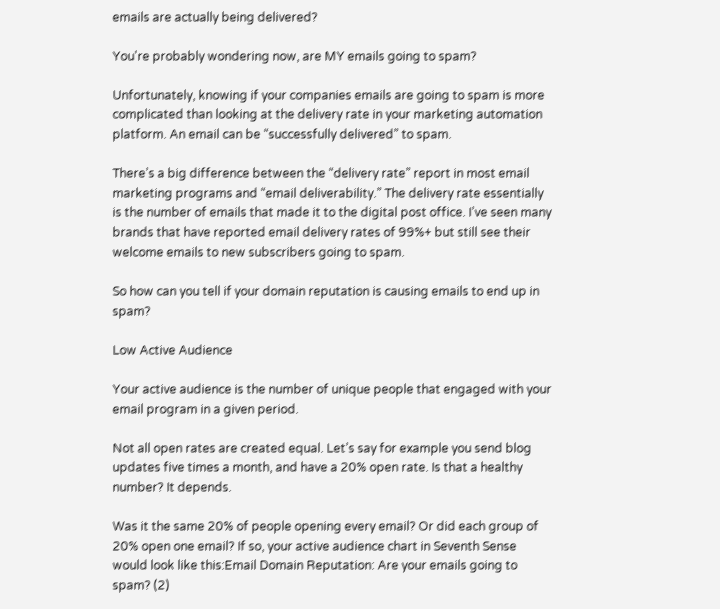emails are actually being delivered?

You're probably wondering now, are MY emails going to spam?

Unfortunately, knowing if your companies emails are going to spam is more complicated than looking at the delivery rate in your marketing automation platform. An email can be “successfully delivered” to spam.

There’s a big difference between the “delivery rate” report in most email marketing programs and “email deliverability.” The delivery rate essentially is the number of emails that made it to the digital post office. I’ve seen many brands that have reported email delivery rates of 99%+ but still see their welcome emails to new subscribers going to spam.

So how can you tell if your domain reputation is causing emails to end up in spam?

Low Active Audience

Your active audience is the number of unique people that engaged with your email program in a given period.

Not all open rates are created equal. Let’s say for example you send blog updates five times a month, and have a 20% open rate. Is that a healthy number? It depends.

Was it the same 20% of people opening every email? Or did each group of 20% open one email? If so, your active audience chart in Seventh Sense would look like this:Email Domain Reputation: Are your emails going to spam? (2)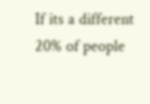If its a different 20% of people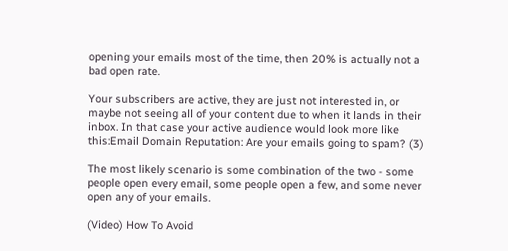opening your emails most of the time, then 20% is actually not a bad open rate.

Your subscribers are active, they are just not interested in, or maybe not seeing all of your content due to when it lands in their inbox. In that case your active audience would look more like this:Email Domain Reputation: Are your emails going to spam? (3)

The most likely scenario is some combination of the two - some people open every email, some people open a few, and some never open any of your emails.

(Video) How To Avoid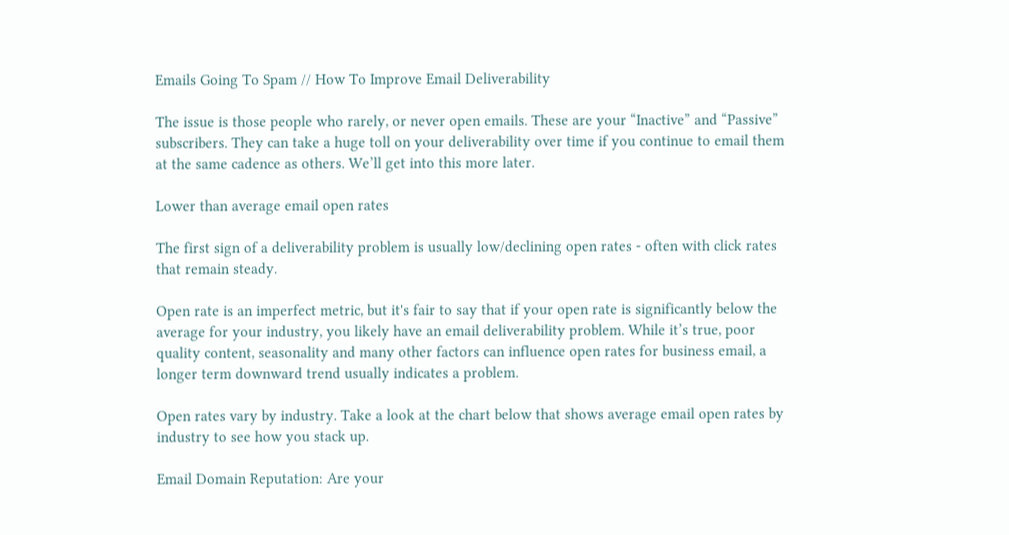Emails Going To Spam // How To Improve Email Deliverability

The issue is those people who rarely, or never open emails. These are your “Inactive” and “Passive” subscribers. They can take a huge toll on your deliverability over time if you continue to email them at the same cadence as others. We’ll get into this more later.

Lower than average email open rates

The first sign of a deliverability problem is usually low/declining open rates - often with click rates that remain steady.

Open rate is an imperfect metric, but it's fair to say that if your open rate is significantly below the average for your industry, you likely have an email deliverability problem. While it’s true, poor quality content, seasonality and many other factors can influence open rates for business email, a longer term downward trend usually indicates a problem.

Open rates vary by industry. Take a look at the chart below that shows average email open rates by industry to see how you stack up.

Email Domain Reputation: Are your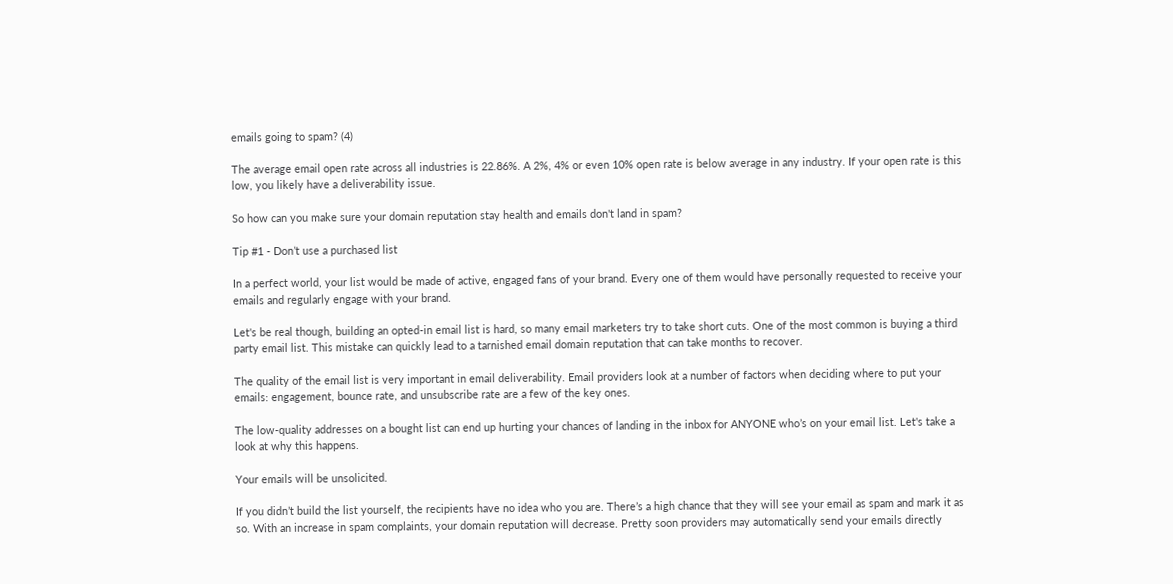emails going to spam? (4)

The average email open rate across all industries is 22.86%. A 2%, 4% or even 10% open rate is below average in any industry. If your open rate is this low, you likely have a deliverability issue.

So how can you make sure your domain reputation stay health and emails don't land in spam?

Tip #1 - Don’t use a purchased list

In a perfect world, your list would be made of active, engaged fans of your brand. Every one of them would have personally requested to receive your emails and regularly engage with your brand.

Let's be real though, building an opted-in email list is hard, so many email marketers try to take short cuts. One of the most common is buying a third party email list. This mistake can quickly lead to a tarnished email domain reputation that can take months to recover.

The quality of the email list is very important in email deliverability. Email providers look at a number of factors when deciding where to put your emails: engagement, bounce rate, and unsubscribe rate are a few of the key ones.

The low-quality addresses on a bought list can end up hurting your chances of landing in the inbox for ANYONE who’s on your email list. Let's take a look at why this happens.

Your emails will be unsolicited.

If you didn’t build the list yourself, the recipients have no idea who you are. There’s a high chance that they will see your email as spam and mark it as so. With an increase in spam complaints, your domain reputation will decrease. Pretty soon providers may automatically send your emails directly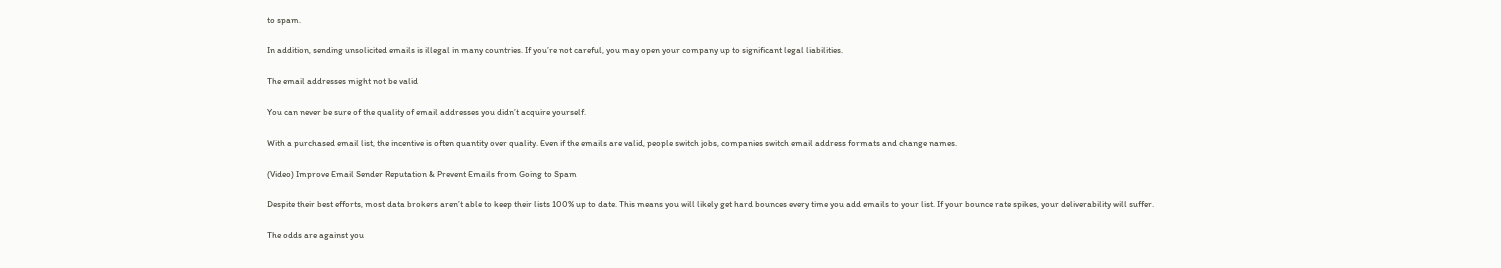to spam.

In addition, sending unsolicited emails is illegal in many countries. If you’re not careful, you may open your company up to significant legal liabilities.

The email addresses might not be valid

You can never be sure of the quality of email addresses you didn’t acquire yourself.

With a purchased email list, the incentive is often quantity over quality. Even if the emails are valid, people switch jobs, companies switch email address formats and change names.

(Video) Improve Email Sender Reputation & Prevent Emails from Going to Spam

Despite their best efforts, most data brokers aren’t able to keep their lists 100% up to date. This means you will likely get hard bounces every time you add emails to your list. If your bounce rate spikes, your deliverability will suffer.

The odds are against you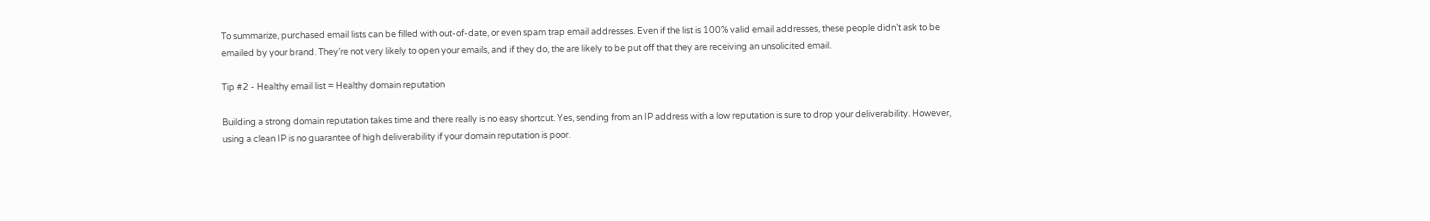To summarize, purchased email lists can be filled with out-of-date, or even spam trap email addresses. Even if the list is 100% valid email addresses, these people didn’t ask to be emailed by your brand. They’re not very likely to open your emails, and if they do, the are likely to be put off that they are receiving an unsolicited email.

Tip #2 - Healthy email list = Healthy domain reputation

Building a strong domain reputation takes time and there really is no easy shortcut. Yes, sending from an IP address with a low reputation is sure to drop your deliverability. However, using a clean IP is no guarantee of high deliverability if your domain reputation is poor.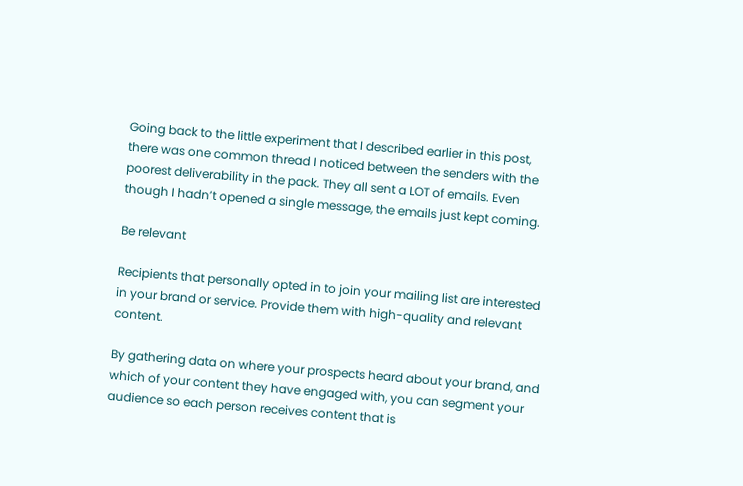Going back to the little experiment that I described earlier in this post, there was one common thread I noticed between the senders with the poorest deliverability in the pack. They all sent a LOT of emails. Even though I hadn’t opened a single message, the emails just kept coming.

Be relevant

Recipients that personally opted in to join your mailing list are interested in your brand or service. Provide them with high-quality and relevant content.

By gathering data on where your prospects heard about your brand, and which of your content they have engaged with, you can segment your audience so each person receives content that is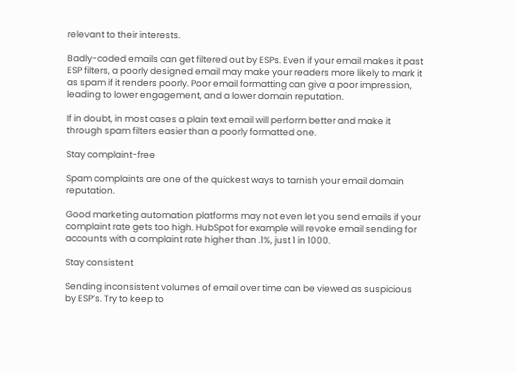relevant to their interests.

Badly-coded emails can get filtered out by ESPs. Even if your email makes it past ESP filters, a poorly designed email may make your readers more likely to mark it as spam if it renders poorly. Poor email formatting can give a poor impression, leading to lower engagement, and a lower domain reputation.

If in doubt, in most cases a plain text email will perform better and make it through spam filters easier than a poorly formatted one.

Stay complaint-free

Spam complaints are one of the quickest ways to tarnish your email domain reputation.

Good marketing automation platforms may not even let you send emails if your complaint rate gets too high. HubSpot for example will revoke email sending for accounts with a complaint rate higher than .1%, just 1 in 1000.

Stay consistent

Sending inconsistent volumes of email over time can be viewed as suspicious by ESP’s. Try to keep to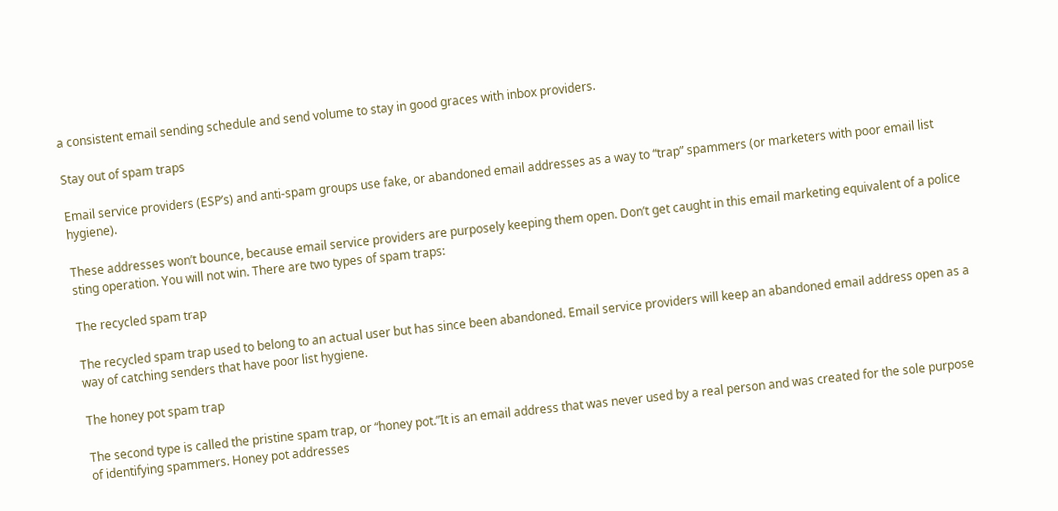a consistent email sending schedule and send volume to stay in good graces with inbox providers.

Stay out of spam traps

Email service providers (ESP’s) and anti-spam groups use fake, or abandoned email addresses as a way to “trap” spammers (or marketers with poor email list hygiene).

These addresses won’t bounce, because email service providers are purposely keeping them open. Don’t get caught in this email marketing equivalent of a police sting operation. You will not win. There are two types of spam traps:

The recycled spam trap

The recycled spam trap used to belong to an actual user but has since been abandoned. Email service providers will keep an abandoned email address open as a way of catching senders that have poor list hygiene.

The honey pot spam trap

The second type is called the pristine spam trap, or “honey pot.”It is an email address that was never used by a real person and was created for the sole purpose of identifying spammers. Honey pot addresses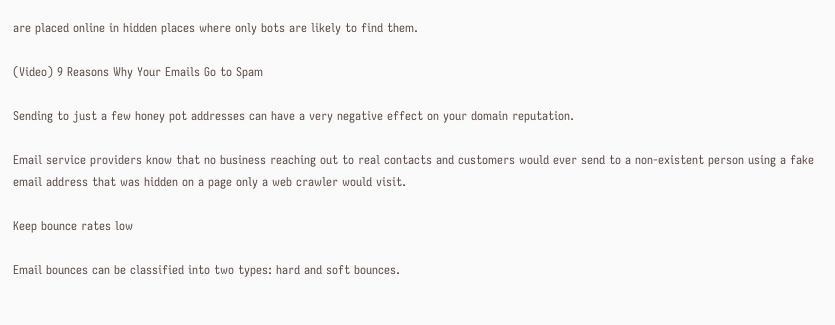are placed online in hidden places where only bots are likely to find them.

(Video) 9 Reasons Why Your Emails Go to Spam

Sending to just a few honey pot addresses can have a very negative effect on your domain reputation.

Email service providers know that no business reaching out to real contacts and customers would ever send to a non-existent person using a fake email address that was hidden on a page only a web crawler would visit.

Keep bounce rates low

Email bounces can be classified into two types: hard and soft bounces.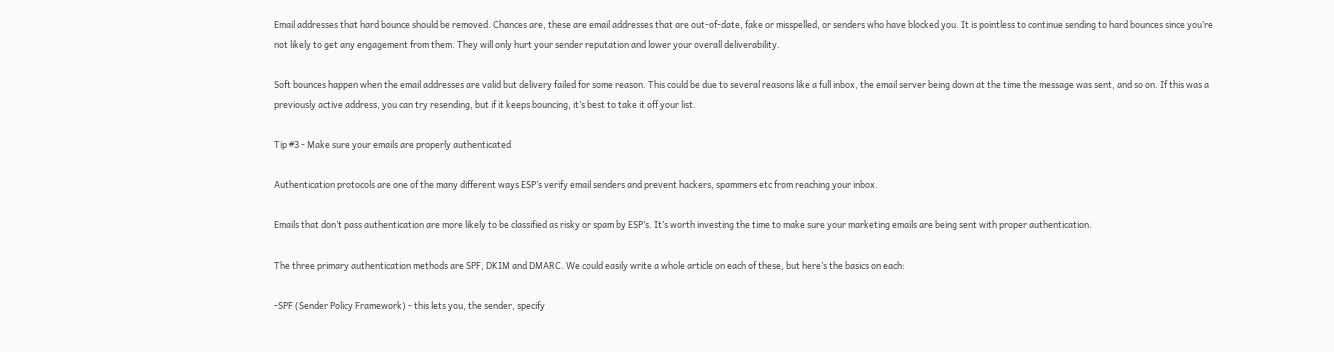Email addresses that hard bounce should be removed. Chances are, these are email addresses that are out-of-date, fake or misspelled, or senders who have blocked you. It is pointless to continue sending to hard bounces since you’re not likely to get any engagement from them. They will only hurt your sender reputation and lower your overall deliverability.

Soft bounces happen when the email addresses are valid but delivery failed for some reason. This could be due to several reasons like a full inbox, the email server being down at the time the message was sent, and so on. If this was a previously active address, you can try resending, but if it keeps bouncing, it’s best to take it off your list.

Tip #3 - Make sure your emails are properly authenticated

Authentication protocols are one of the many different ways ESP’s verify email senders and prevent hackers, spammers etc from reaching your inbox.

Emails that don’t pass authentication are more likely to be classified as risky or spam by ESP’s. It’s worth investing the time to make sure your marketing emails are being sent with proper authentication.

The three primary authentication methods are SPF, DKIM and DMARC. We could easily write a whole article on each of these, but here’s the basics on each:

-SPF (Sender Policy Framework) - this lets you, the sender, specify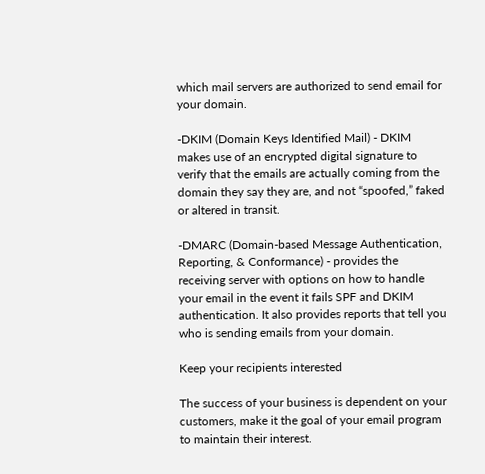which mail servers are authorized to send email for your domain.

-DKIM (Domain Keys Identified Mail) - DKIM makes use of an encrypted digital signature to verify that the emails are actually coming from the domain they say they are, and not “spoofed,” faked or altered in transit.

-DMARC (Domain-based Message Authentication, Reporting, & Conformance) - provides the receiving server with options on how to handle your email in the event it fails SPF and DKIM authentication. It also provides reports that tell you who is sending emails from your domain.

Keep your recipients interested

The success of your business is dependent on your customers, make it the goal of your email program to maintain their interest.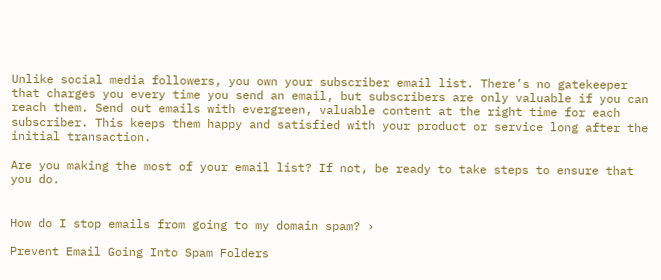Unlike social media followers, you own your subscriber email list. There’s no gatekeeper that charges you every time you send an email, but subscribers are only valuable if you can reach them. Send out emails with evergreen, valuable content at the right time for each subscriber. This keeps them happy and satisfied with your product or service long after the initial transaction.

Are you making the most of your email list? If not, be ready to take steps to ensure that you do.


How do I stop emails from going to my domain spam? ›

Prevent Email Going Into Spam Folders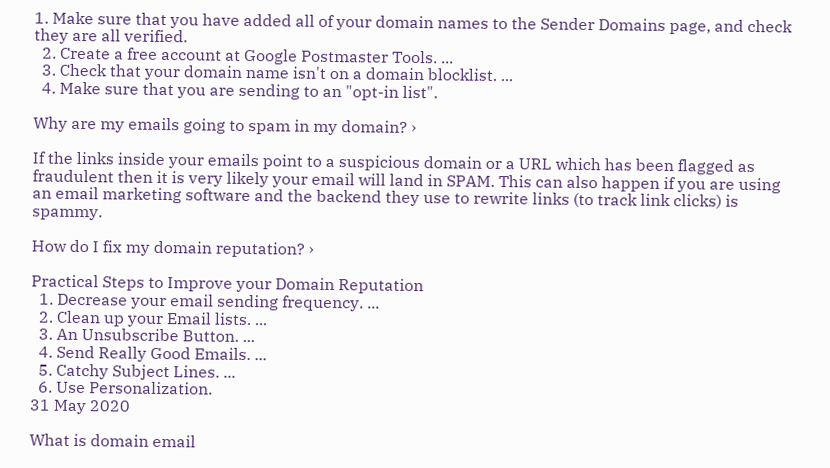1. Make sure that you have added all of your domain names to the Sender Domains page, and check they are all verified.
  2. Create a free account at Google Postmaster Tools. ...
  3. Check that your domain name isn't on a domain blocklist. ...
  4. Make sure that you are sending to an "opt-in list".

Why are my emails going to spam in my domain? ›

If the links inside your emails point to a suspicious domain or a URL which has been flagged as fraudulent then it is very likely your email will land in SPAM. This can also happen if you are using an email marketing software and the backend they use to rewrite links (to track link clicks) is spammy.

How do I fix my domain reputation? ›

Practical Steps to Improve your Domain Reputation
  1. Decrease your email sending frequency. ...
  2. Clean up your Email lists. ...
  3. An Unsubscribe Button. ...
  4. Send Really Good Emails. ...
  5. Catchy Subject Lines. ...
  6. Use Personalization.
31 May 2020

What is domain email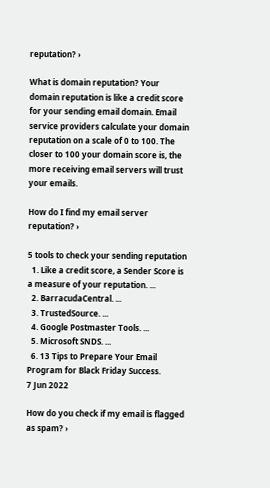reputation? ›

What is domain reputation? Your domain reputation is like a credit score for your sending email domain. Email service providers calculate your domain reputation on a scale of 0 to 100. The closer to 100 your domain score is, the more receiving email servers will trust your emails.

How do I find my email server reputation? ›

5 tools to check your sending reputation
  1. Like a credit score, a Sender Score is a measure of your reputation. ...
  2. BarracudaCentral. ...
  3. TrustedSource. ...
  4. Google Postmaster Tools. ...
  5. Microsoft SNDS. ...
  6. 13 Tips to Prepare Your Email Program for Black Friday Success.
7 Jun 2022

How do you check if my email is flagged as spam? ›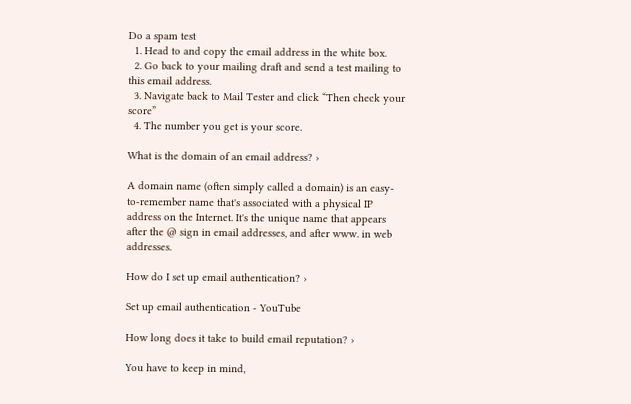Do a spam test
  1. Head to and copy the email address in the white box.
  2. Go back to your mailing draft and send a test mailing to this email address.
  3. Navigate back to Mail Tester and click “Then check your score”
  4. The number you get is your score.

What is the domain of an email address? ›

A domain name (often simply called a domain) is an easy-to-remember name that's associated with a physical IP address on the Internet. It's the unique name that appears after the @ sign in email addresses, and after www. in web addresses.

How do I set up email authentication? ›

Set up email authentication - YouTube

How long does it take to build email reputation? ›

You have to keep in mind,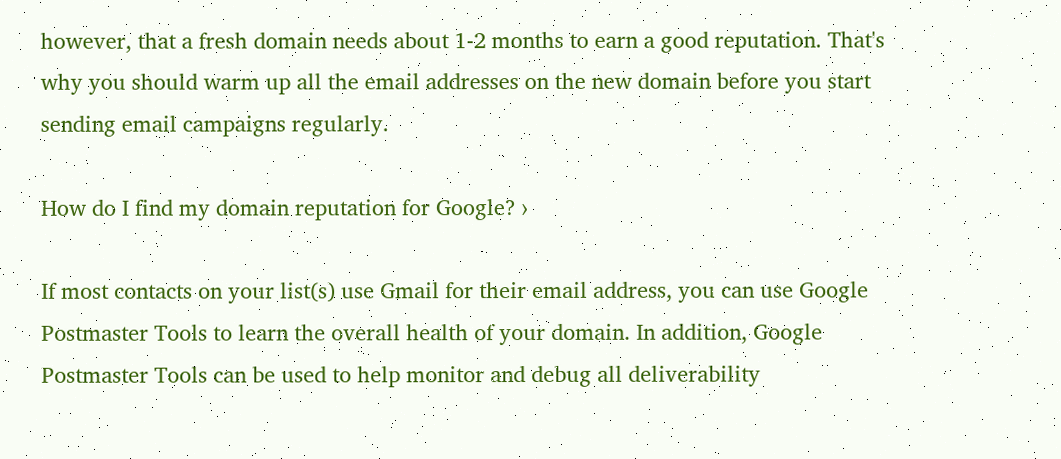however, that a fresh domain needs about 1-2 months to earn a good reputation. That's why you should warm up all the email addresses on the new domain before you start sending email campaigns regularly.

How do I find my domain reputation for Google? ›

If most contacts on your list(s) use Gmail for their email address, you can use Google Postmaster Tools to learn the overall health of your domain. In addition, Google Postmaster Tools can be used to help monitor and debug all deliverability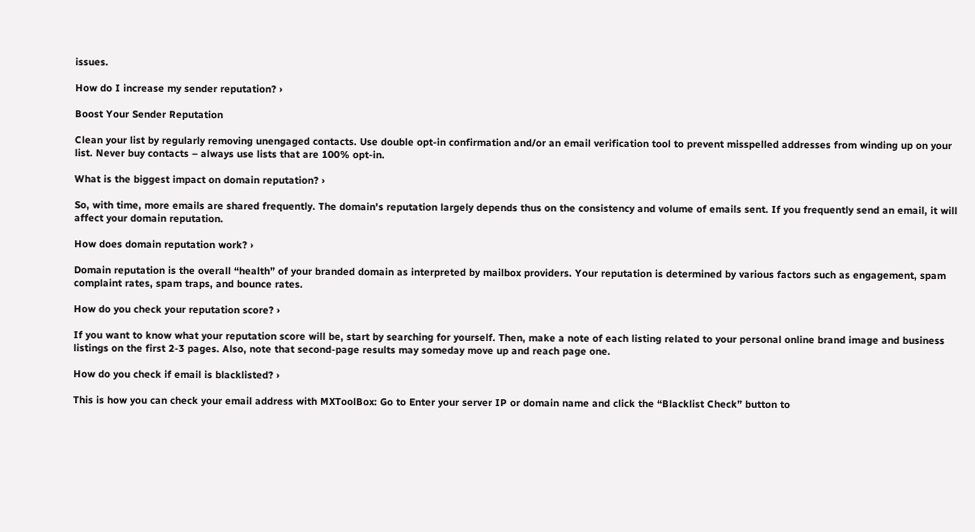issues.

How do I increase my sender reputation? ›

Boost Your Sender Reputation

Clean your list by regularly removing unengaged contacts. Use double opt-in confirmation and/or an email verification tool to prevent misspelled addresses from winding up on your list. Never buy contacts – always use lists that are 100% opt-in.

What is the biggest impact on domain reputation? ›

So, with time, more emails are shared frequently. The domain's reputation largely depends thus on the consistency and volume of emails sent. If you frequently send an email, it will affect your domain reputation.

How does domain reputation work? ›

Domain reputation is the overall “health” of your branded domain as interpreted by mailbox providers. Your reputation is determined by various factors such as engagement, spam complaint rates, spam traps, and bounce rates.

How do you check your reputation score? ›

If you want to know what your reputation score will be, start by searching for yourself. Then, make a note of each listing related to your personal online brand image and business listings on the first 2-3 pages. Also, note that second-page results may someday move up and reach page one.

How do you check if email is blacklisted? ›

This is how you can check your email address with MXToolBox: Go to Enter your server IP or domain name and click the “Blacklist Check” button to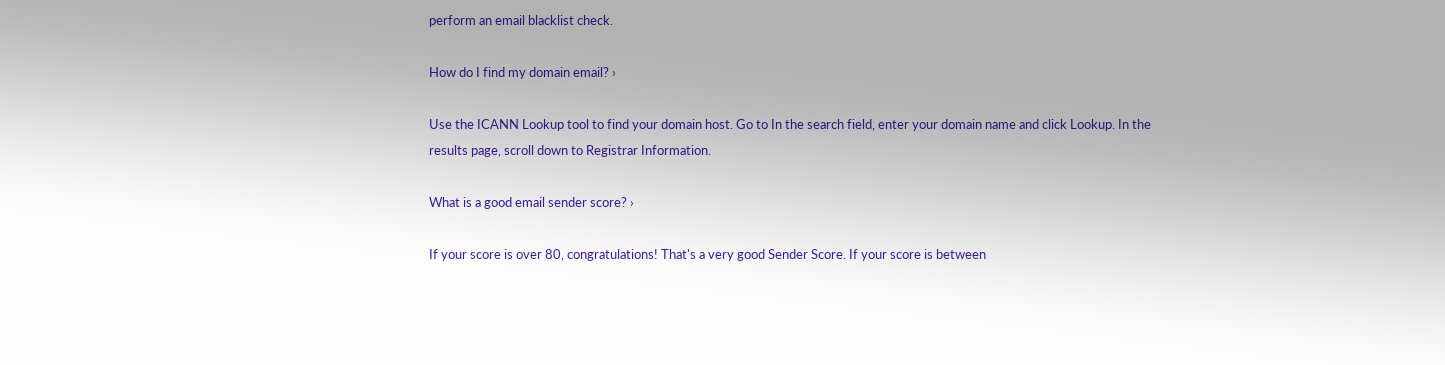perform an email blacklist check.

How do I find my domain email? ›

Use the ICANN Lookup tool to find your domain host. Go to In the search field, enter your domain name and click Lookup. In the results page, scroll down to Registrar Information.

What is a good email sender score? ›

If your score is over 80, congratulations! That's a very good Sender Score. If your score is between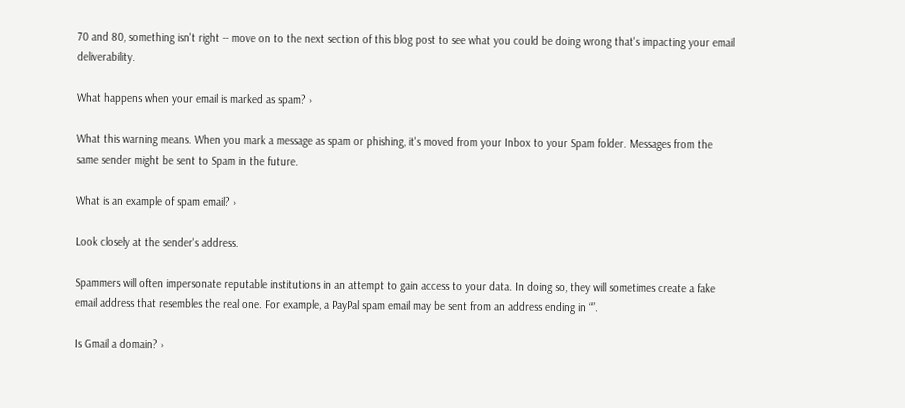70 and 80, something isn't right -- move on to the next section of this blog post to see what you could be doing wrong that's impacting your email deliverability.

What happens when your email is marked as spam? ›

What this warning means. When you mark a message as spam or phishing, it's moved from your Inbox to your Spam folder. Messages from the same sender might be sent to Spam in the future.

What is an example of spam email? ›

Look closely at the sender's address.

Spammers will often impersonate reputable institutions in an attempt to gain access to your data. In doing so, they will sometimes create a fake email address that resembles the real one. For example, a PayPal spam email may be sent from an address ending in “”.

Is Gmail a domain? ›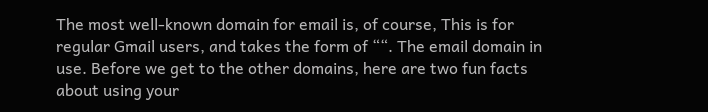The most well-known domain for email is, of course, This is for regular Gmail users, and takes the form of ““. The email domain in use. Before we get to the other domains, here are two fun facts about using your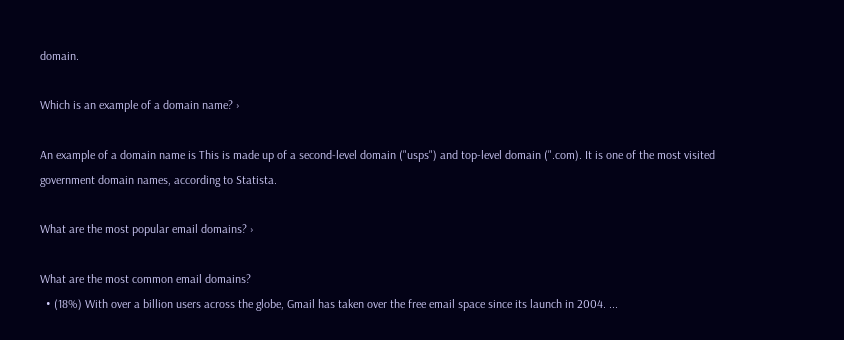domain.

Which is an example of a domain name? ›

An example of a domain name is This is made up of a second-level domain ("usps") and top-level domain (".com). It is one of the most visited government domain names, according to Statista.

What are the most popular email domains? ›

What are the most common email domains?
  • (18%) With over a billion users across the globe, Gmail has taken over the free email space since its launch in 2004. ...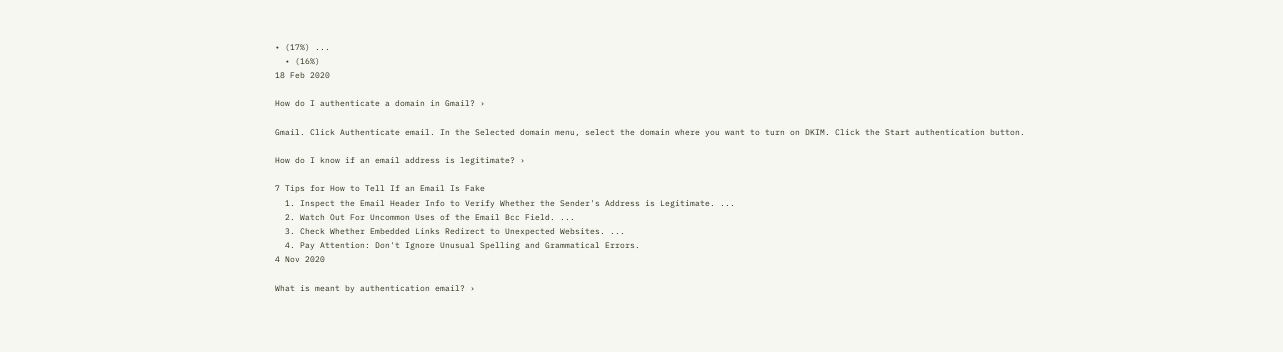• (17%) ...
  • (16%)
18 Feb 2020

How do I authenticate a domain in Gmail? ›

Gmail. Click Authenticate email. In the Selected domain menu, select the domain where you want to turn on DKIM. Click the Start authentication button.

How do I know if an email address is legitimate? ›

7 Tips for How to Tell If an Email Is Fake
  1. Inspect the Email Header Info to Verify Whether the Sender's Address is Legitimate. ...
  2. Watch Out For Uncommon Uses of the Email Bcc Field. ...
  3. Check Whether Embedded Links Redirect to Unexpected Websites. ...
  4. Pay Attention: Don't Ignore Unusual Spelling and Grammatical Errors.
4 Nov 2020

What is meant by authentication email? ›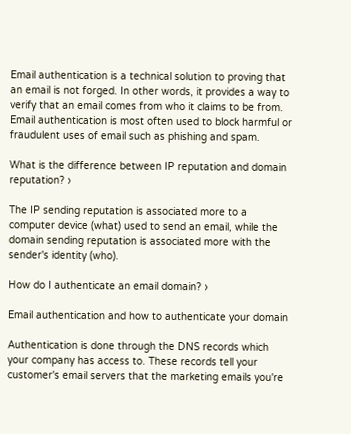Email authentication is a technical solution to proving that an email is not forged. In other words, it provides a way to verify that an email comes from who it claims to be from. Email authentication is most often used to block harmful or fraudulent uses of email such as phishing and spam.

What is the difference between IP reputation and domain reputation? ›

The IP sending reputation is associated more to a computer device (what) used to send an email, while the domain sending reputation is associated more with the sender's identity (who).

How do I authenticate an email domain? ›

Email authentication and how to authenticate your domain

Authentication is done through the DNS records which your company has access to. These records tell your customer's email servers that the marketing emails you're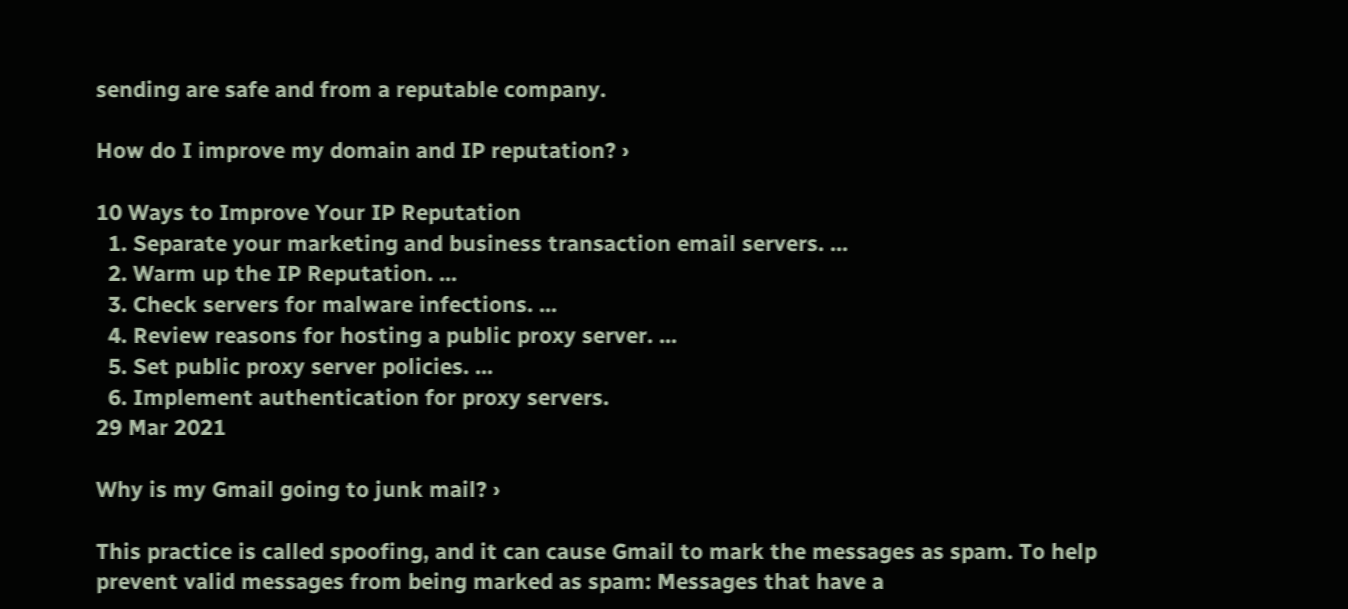sending are safe and from a reputable company.

How do I improve my domain and IP reputation? ›

10 Ways to Improve Your IP Reputation
  1. Separate your marketing and business transaction email servers. ...
  2. Warm up the IP Reputation. ...
  3. Check servers for malware infections. ...
  4. Review reasons for hosting a public proxy server. ...
  5. Set public proxy server policies. ...
  6. Implement authentication for proxy servers.
29 Mar 2021

Why is my Gmail going to junk mail? ›

This practice is called spoofing, and it can cause Gmail to mark the messages as spam. To help prevent valid messages from being marked as spam: Messages that have a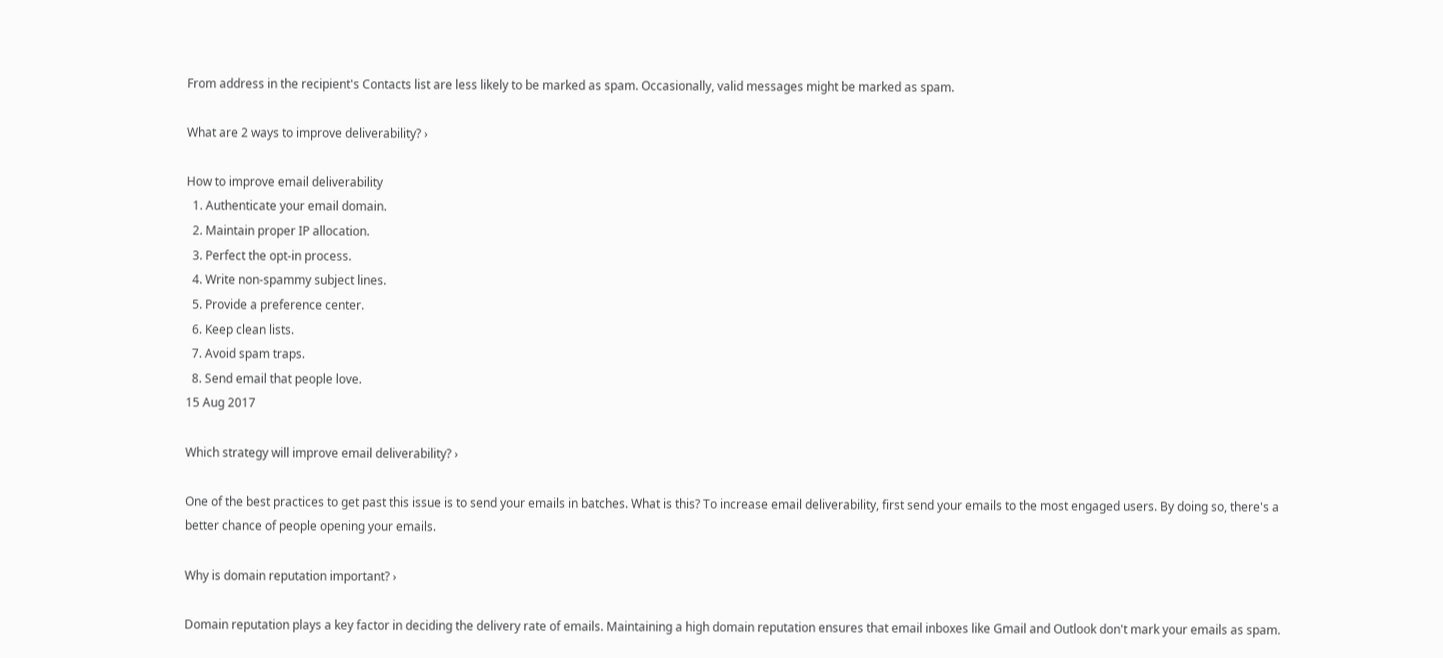From address in the recipient's Contacts list are less likely to be marked as spam. Occasionally, valid messages might be marked as spam.

What are 2 ways to improve deliverability? ›

How to improve email deliverability
  1. Authenticate your email domain.
  2. Maintain proper IP allocation.
  3. Perfect the opt-in process.
  4. Write non-spammy subject lines.
  5. Provide a preference center.
  6. Keep clean lists.
  7. Avoid spam traps.
  8. Send email that people love.
15 Aug 2017

Which strategy will improve email deliverability? ›

One of the best practices to get past this issue is to send your emails in batches. What is this? To increase email deliverability, first send your emails to the most engaged users. By doing so, there's a better chance of people opening your emails.

Why is domain reputation important? ›

Domain reputation plays a key factor in deciding the delivery rate of emails. Maintaining a high domain reputation ensures that email inboxes like Gmail and Outlook don't mark your emails as spam.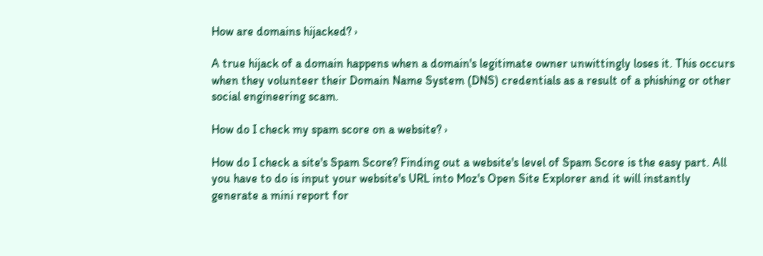How are domains hijacked? ›

A true hijack of a domain happens when a domain's legitimate owner unwittingly loses it. This occurs when they volunteer their Domain Name System (DNS) credentials as a result of a phishing or other social engineering scam.

How do I check my spam score on a website? ›

How do I check a site's Spam Score? Finding out a website's level of Spam Score is the easy part. All you have to do is input your website's URL into Moz's Open Site Explorer and it will instantly generate a mini report for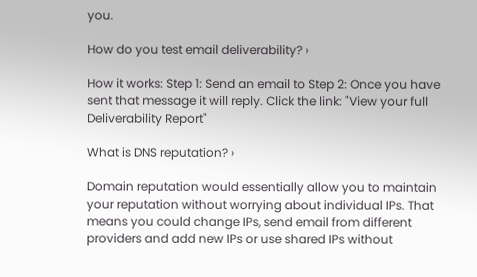you.

How do you test email deliverability? ›

How it works: Step 1: Send an email to Step 2: Once you have sent that message it will reply. Click the link: "View your full Deliverability Report"

What is DNS reputation? ›

Domain reputation would essentially allow you to maintain your reputation without worrying about individual IPs. That means you could change IPs, send email from different providers and add new IPs or use shared IPs without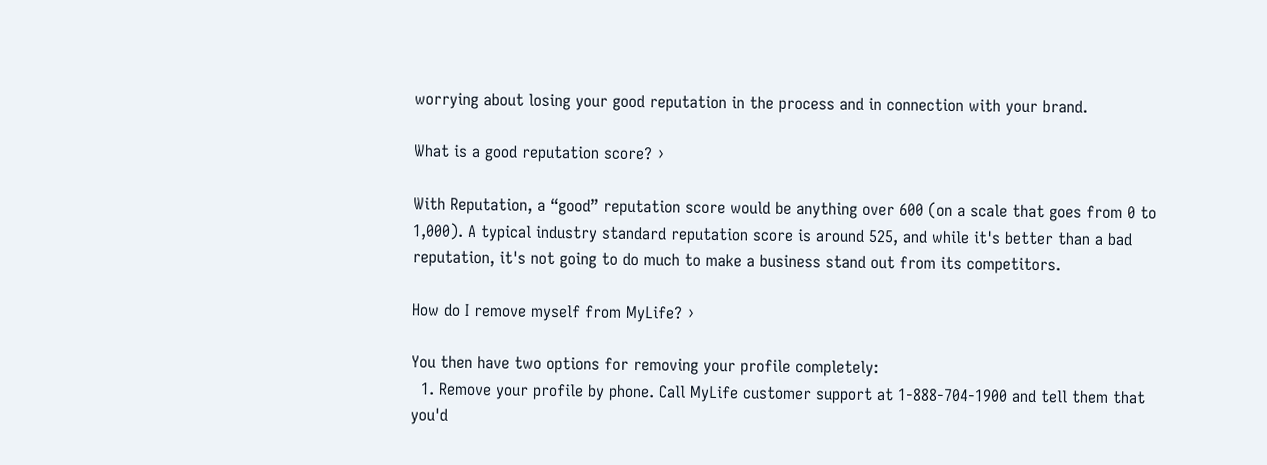worrying about losing your good reputation in the process and in connection with your brand.

What is a good reputation score? ›

With Reputation, a “good” reputation score would be anything over 600 (on a scale that goes from 0 to 1,000). A typical industry standard reputation score is around 525, and while it's better than a bad reputation, it's not going to do much to make a business stand out from its competitors.

How do I remove myself from MyLife? ›

You then have two options for removing your profile completely:
  1. Remove your profile by phone. Call MyLife customer support at 1-888-704-1900 and tell them that you'd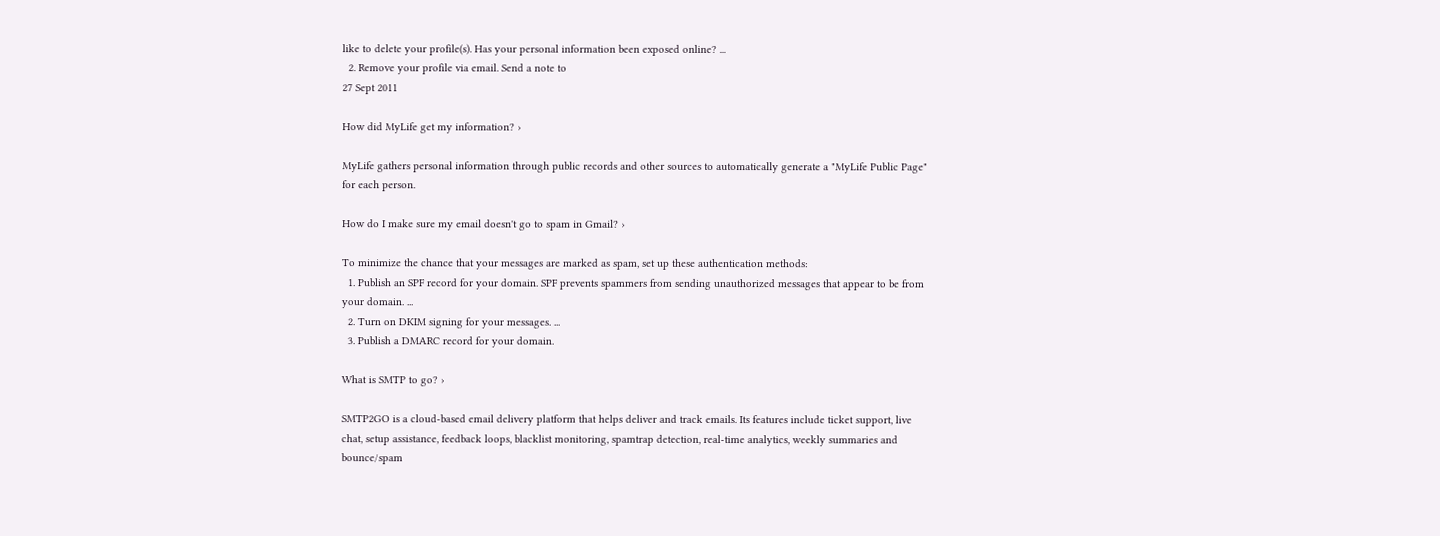like to delete your profile(s). Has your personal information been exposed online? ...
  2. Remove your profile via email. Send a note to
27 Sept 2011

How did MyLife get my information? ›

MyLife gathers personal information through public records and other sources to automatically generate a "MyLife Public Page" for each person.

How do I make sure my email doesn't go to spam in Gmail? ›

To minimize the chance that your messages are marked as spam, set up these authentication methods:
  1. Publish an SPF record for your domain. SPF prevents spammers from sending unauthorized messages that appear to be from your domain. ...
  2. Turn on DKIM signing for your messages. ...
  3. Publish a DMARC record for your domain.

What is SMTP to go? ›

SMTP2GO is a cloud-based email delivery platform that helps deliver and track emails. Its features include ticket support, live chat, setup assistance, feedback loops, blacklist monitoring, spamtrap detection, real-time analytics, weekly summaries and bounce/spam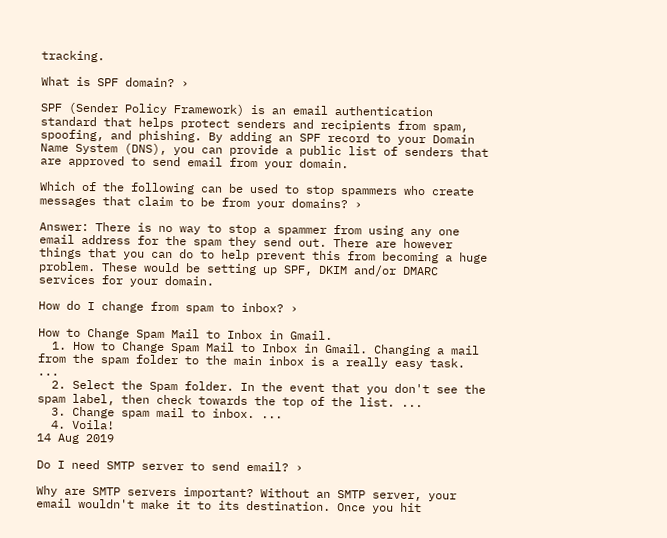tracking.

What is SPF domain? ›

SPF (Sender Policy Framework) is an email authentication standard that helps protect senders and recipients from spam, spoofing, and phishing. By adding an SPF record to your Domain Name System (DNS), you can provide a public list of senders that are approved to send email from your domain.

Which of the following can be used to stop spammers who create messages that claim to be from your domains? ›

Answer: There is no way to stop a spammer from using any one email address for the spam they send out. There are however things that you can do to help prevent this from becoming a huge problem. These would be setting up SPF, DKIM and/or DMARC services for your domain.

How do I change from spam to inbox? ›

How to Change Spam Mail to Inbox in Gmail.
  1. How to Change Spam Mail to Inbox in Gmail. Changing a mail from the spam folder to the main inbox is a really easy task. ...
  2. Select the Spam folder. In the event that you don't see the spam label, then check towards the top of the list. ...
  3. Change spam mail to inbox. ...
  4. Voila!
14 Aug 2019

Do I need SMTP server to send email? ›

Why are SMTP servers important? Without an SMTP server, your email wouldn't make it to its destination. Once you hit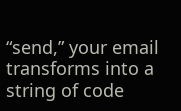“send,” your email transforms into a string of code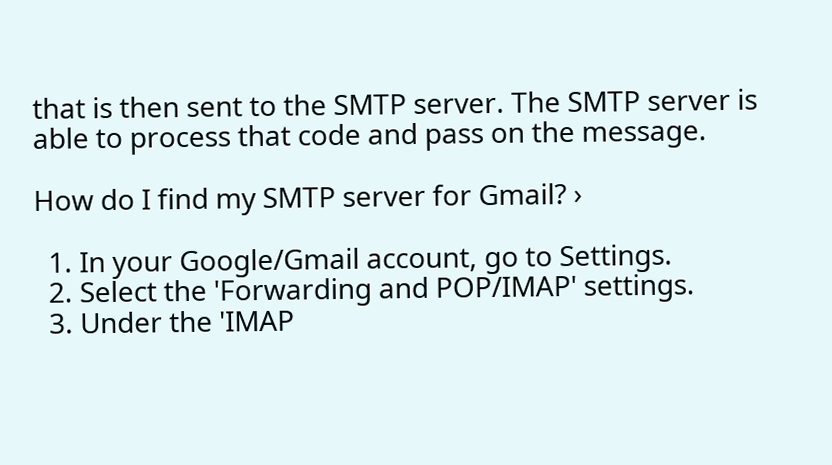that is then sent to the SMTP server. The SMTP server is able to process that code and pass on the message.

How do I find my SMTP server for Gmail? ›

  1. In your Google/Gmail account, go to Settings.
  2. Select the 'Forwarding and POP/IMAP' settings.
  3. Under the 'IMAP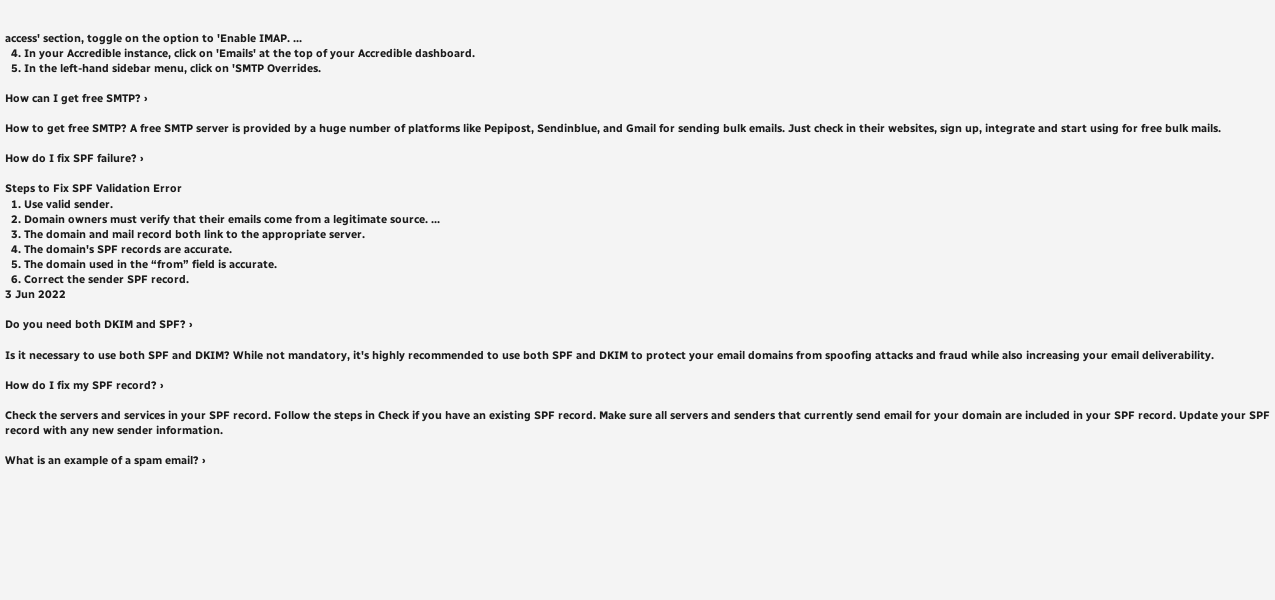access' section, toggle on the option to 'Enable IMAP. ...
  4. In your Accredible instance, click on 'Emails' at the top of your Accredible dashboard.
  5. In the left-hand sidebar menu, click on 'SMTP Overrides.

How can I get free SMTP? ›

How to get free SMTP? A free SMTP server is provided by a huge number of platforms like Pepipost, Sendinblue, and Gmail for sending bulk emails. Just check in their websites, sign up, integrate and start using for free bulk mails.

How do I fix SPF failure? ›

Steps to Fix SPF Validation Error
  1. Use valid sender.
  2. Domain owners must verify that their emails come from a legitimate source. ...
  3. The domain and mail record both link to the appropriate server.
  4. The domain's SPF records are accurate.
  5. The domain used in the “from” field is accurate.
  6. Correct the sender SPF record.
3 Jun 2022

Do you need both DKIM and SPF? ›

Is it necessary to use both SPF and DKIM? While not mandatory, it's highly recommended to use both SPF and DKIM to protect your email domains from spoofing attacks and fraud while also increasing your email deliverability.

How do I fix my SPF record? ›

Check the servers and services in your SPF record. Follow the steps in Check if you have an existing SPF record. Make sure all servers and senders that currently send email for your domain are included in your SPF record. Update your SPF record with any new sender information.

What is an example of a spam email? ›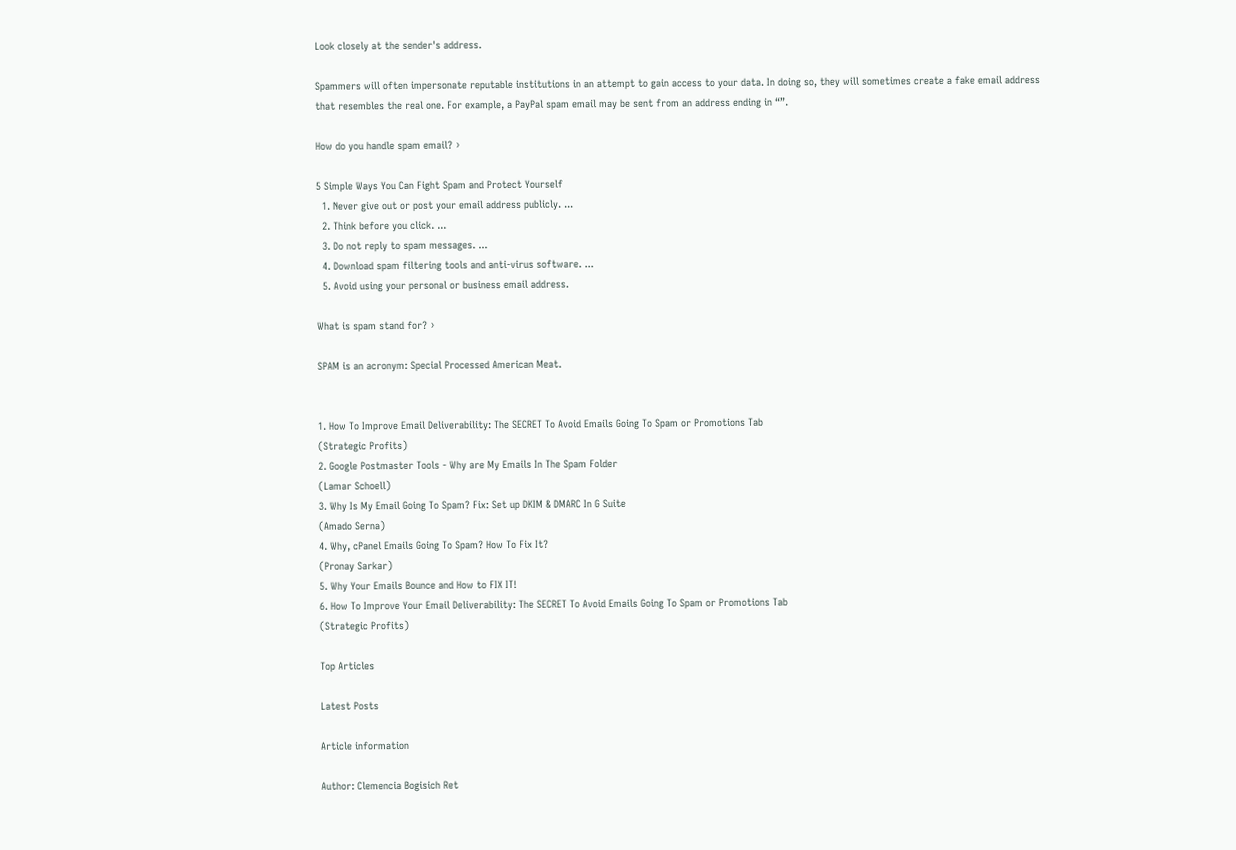Look closely at the sender's address.

Spammers will often impersonate reputable institutions in an attempt to gain access to your data. In doing so, they will sometimes create a fake email address that resembles the real one. For example, a PayPal spam email may be sent from an address ending in “”.

How do you handle spam email? ›

5 Simple Ways You Can Fight Spam and Protect Yourself
  1. Never give out or post your email address publicly. ...
  2. Think before you click. ...
  3. Do not reply to spam messages. ...
  4. Download spam filtering tools and anti-virus software. ...
  5. Avoid using your personal or business email address.

What is spam stand for? ›

SPAM is an acronym: Special Processed American Meat.


1. How To Improve Email Deliverability: The SECRET To Avoid Emails Going To Spam or Promotions Tab
(Strategic Profits)
2. Google Postmaster Tools - Why are My Emails In The Spam Folder
(Lamar Schoell)
3. Why Is My Email Going To Spam? Fix: Set up DKIM & DMARC In G Suite
(Amado Serna)
4. Why, cPanel Emails Going To Spam? How To Fix It?
(Pronay Sarkar)
5. Why Your Emails Bounce and How to FIX IT!
6. How To Improve Your Email Deliverability: The SECRET To Avoid Emails Going To Spam or Promotions Tab
(Strategic Profits)

Top Articles

Latest Posts

Article information

Author: Clemencia Bogisich Ret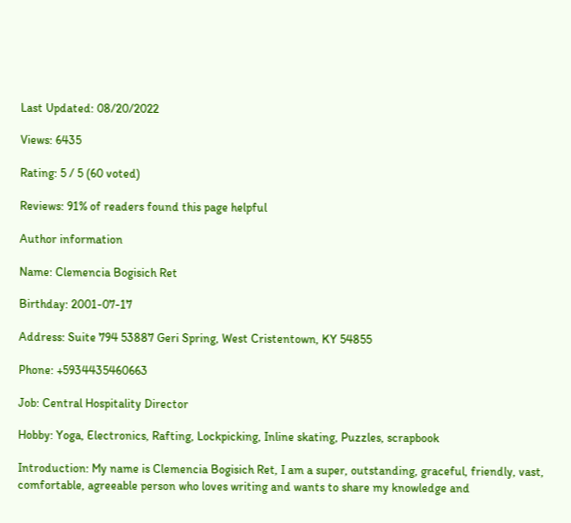Last Updated: 08/20/2022

Views: 6435

Rating: 5 / 5 (60 voted)

Reviews: 91% of readers found this page helpful

Author information

Name: Clemencia Bogisich Ret

Birthday: 2001-07-17

Address: Suite 794 53887 Geri Spring, West Cristentown, KY 54855

Phone: +5934435460663

Job: Central Hospitality Director

Hobby: Yoga, Electronics, Rafting, Lockpicking, Inline skating, Puzzles, scrapbook

Introduction: My name is Clemencia Bogisich Ret, I am a super, outstanding, graceful, friendly, vast, comfortable, agreeable person who loves writing and wants to share my knowledge and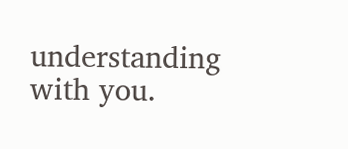understanding with you.